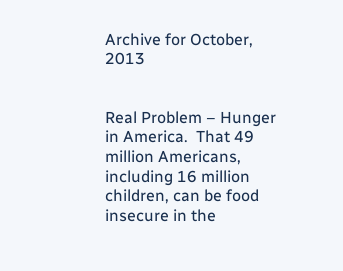Archive for October, 2013


Real Problem – Hunger in America.  That 49 million Americans, including 16 million children, can be food insecure in the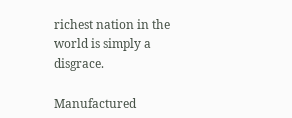richest nation in the world is simply a disgrace.

Manufactured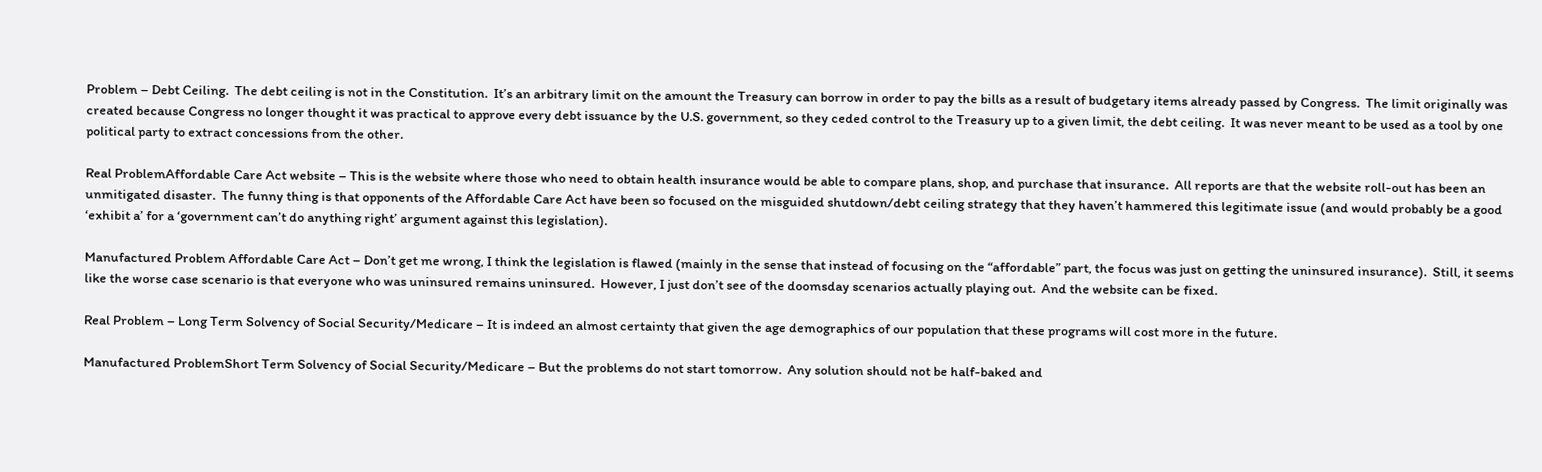Problem – Debt Ceiling.  The debt ceiling is not in the Constitution.  It’s an arbitrary limit on the amount the Treasury can borrow in order to pay the bills as a result of budgetary items already passed by Congress.  The limit originally was created because Congress no longer thought it was practical to approve every debt issuance by the U.S. government, so they ceded control to the Treasury up to a given limit, the debt ceiling.  It was never meant to be used as a tool by one political party to extract concessions from the other.

Real ProblemAffordable Care Act website – This is the website where those who need to obtain health insurance would be able to compare plans, shop, and purchase that insurance.  All reports are that the website roll-out has been an unmitigated disaster.  The funny thing is that opponents of the Affordable Care Act have been so focused on the misguided shutdown/debt ceiling strategy that they haven’t hammered this legitimate issue (and would probably be a good ‘exhibit a’ for a ‘government can’t do anything right’ argument against this legislation).

Manufactured Problem Affordable Care Act – Don’t get me wrong, I think the legislation is flawed (mainly in the sense that instead of focusing on the “affordable” part, the focus was just on getting the uninsured insurance).  Still, it seems like the worse case scenario is that everyone who was uninsured remains uninsured.  However, I just don’t see of the doomsday scenarios actually playing out.  And the website can be fixed.

Real Problem – Long Term Solvency of Social Security/Medicare – It is indeed an almost certainty that given the age demographics of our population that these programs will cost more in the future.

Manufactured ProblemShort Term Solvency of Social Security/Medicare – But the problems do not start tomorrow.  Any solution should not be half-baked and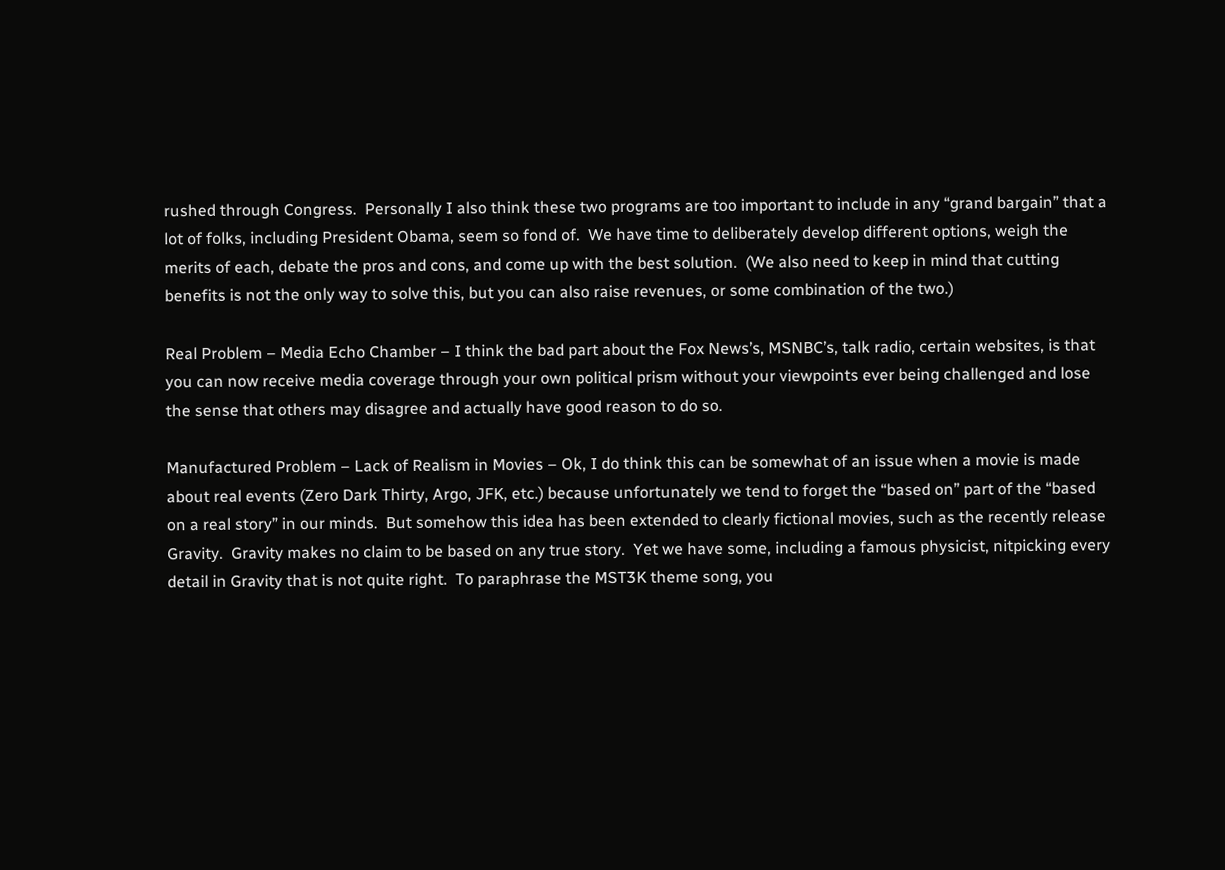rushed through Congress.  Personally I also think these two programs are too important to include in any “grand bargain” that a lot of folks, including President Obama, seem so fond of.  We have time to deliberately develop different options, weigh the merits of each, debate the pros and cons, and come up with the best solution.  (We also need to keep in mind that cutting benefits is not the only way to solve this, but you can also raise revenues, or some combination of the two.)

Real Problem – Media Echo Chamber – I think the bad part about the Fox News’s, MSNBC’s, talk radio, certain websites, is that you can now receive media coverage through your own political prism without your viewpoints ever being challenged and lose the sense that others may disagree and actually have good reason to do so.

Manufactured Problem – Lack of Realism in Movies – Ok, I do think this can be somewhat of an issue when a movie is made about real events (Zero Dark Thirty, Argo, JFK, etc.) because unfortunately we tend to forget the “based on” part of the “based on a real story” in our minds.  But somehow this idea has been extended to clearly fictional movies, such as the recently release Gravity.  Gravity makes no claim to be based on any true story.  Yet we have some, including a famous physicist, nitpicking every detail in Gravity that is not quite right.  To paraphrase the MST3K theme song, you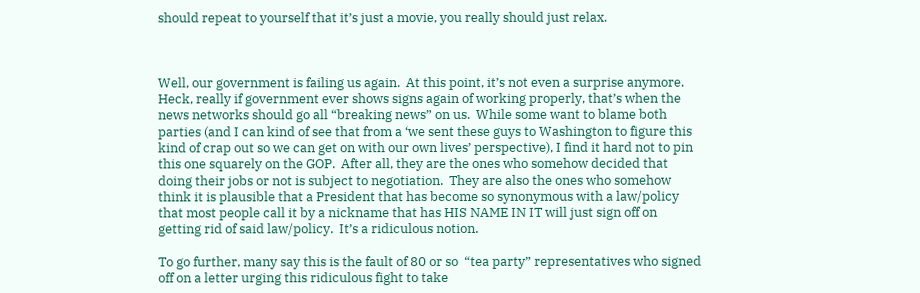should repeat to yourself that it’s just a movie, you really should just relax.



Well, our government is failing us again.  At this point, it’s not even a surprise anymore.  Heck, really if government ever shows signs again of working properly, that’s when the news networks should go all “breaking news” on us.  While some want to blame both parties (and I can kind of see that from a ‘we sent these guys to Washington to figure this kind of crap out so we can get on with our own lives’ perspective), I find it hard not to pin this one squarely on the GOP.  After all, they are the ones who somehow decided that doing their jobs or not is subject to negotiation.  They are also the ones who somehow think it is plausible that a President that has become so synonymous with a law/policy that most people call it by a nickname that has HIS NAME IN IT will just sign off on getting rid of said law/policy.  It’s a ridiculous notion.

To go further, many say this is the fault of 80 or so  “tea party” representatives who signed off on a letter urging this ridiculous fight to take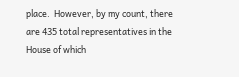place.  However, by my count, there are 435 total representatives in the House of which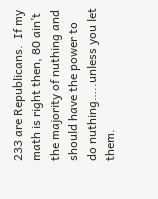233 are Republicans.  If my math is right then, 80 ain’t the majority of nuthing and should have the power to do nuthing…..unless you let them.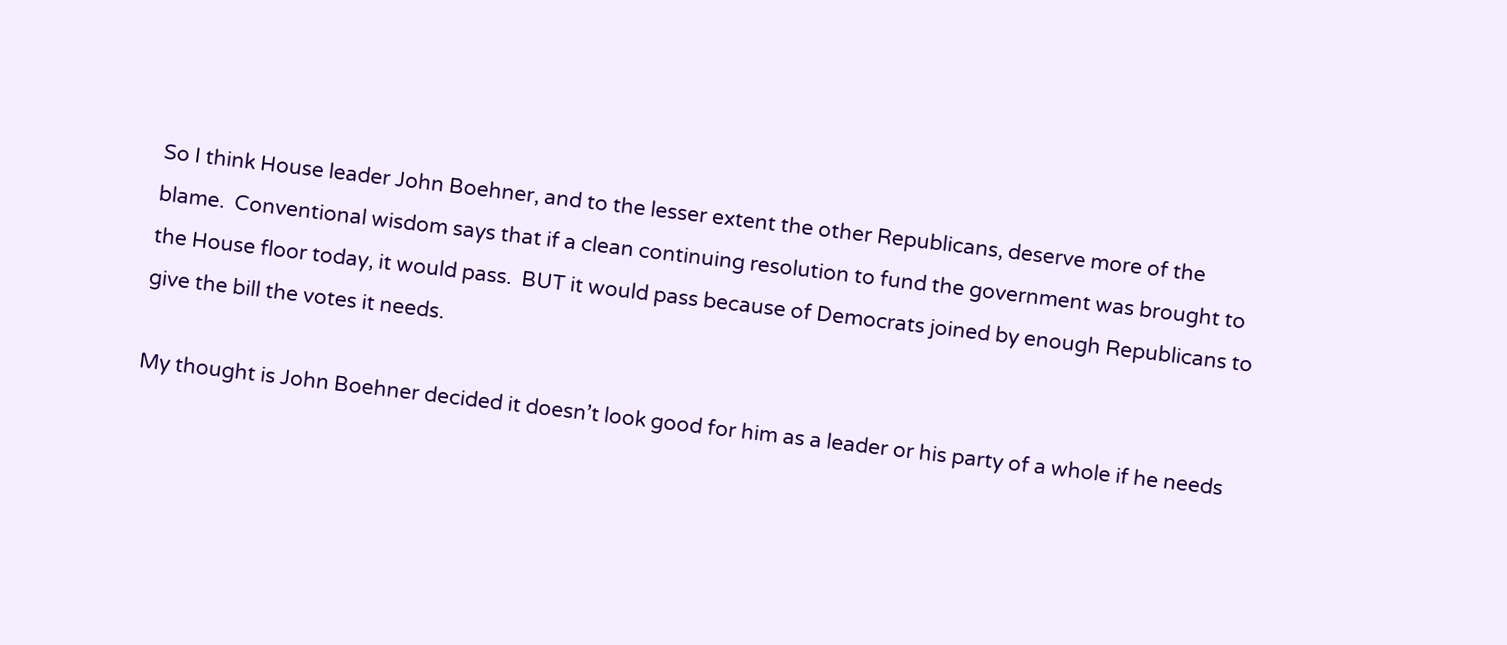So I think House leader John Boehner, and to the lesser extent the other Republicans, deserve more of the blame.  Conventional wisdom says that if a clean continuing resolution to fund the government was brought to the House floor today, it would pass.  BUT it would pass because of Democrats joined by enough Republicans to give the bill the votes it needs.

My thought is John Boehner decided it doesn’t look good for him as a leader or his party of a whole if he needs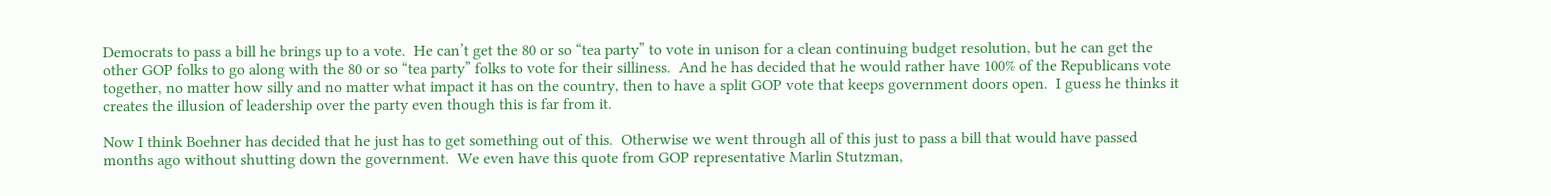Democrats to pass a bill he brings up to a vote.  He can’t get the 80 or so “tea party” to vote in unison for a clean continuing budget resolution, but he can get the other GOP folks to go along with the 80 or so “tea party” folks to vote for their silliness.  And he has decided that he would rather have 100% of the Republicans vote together, no matter how silly and no matter what impact it has on the country, then to have a split GOP vote that keeps government doors open.  I guess he thinks it creates the illusion of leadership over the party even though this is far from it.

Now I think Boehner has decided that he just has to get something out of this.  Otherwise we went through all of this just to pass a bill that would have passed months ago without shutting down the government.  We even have this quote from GOP representative Marlin Stutzman,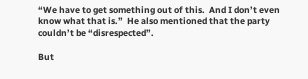“We have to get something out of this.  And I don’t even know what that is.”  He also mentioned that the party couldn’t be “disrespected”.

But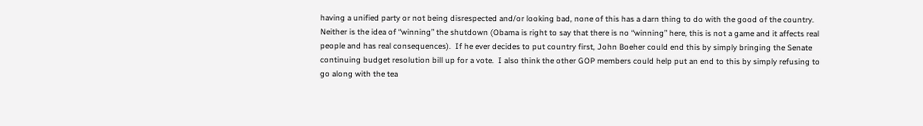having a unified party or not being disrespected and/or looking bad, none of this has a darn thing to do with the good of the country.  Neither is the idea of “winning” the shutdown (Obama is right to say that there is no “winning” here, this is not a game and it affects real people and has real consequences).  If he ever decides to put country first, John Boeher could end this by simply bringing the Senate continuing budget resolution bill up for a vote.  I also think the other GOP members could help put an end to this by simply refusing to go along with the tea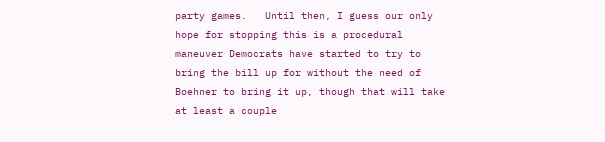party games.   Until then, I guess our only hope for stopping this is a procedural maneuver Democrats have started to try to bring the bill up for without the need of Boehner to bring it up, though that will take at least a couple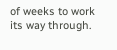of weeks to work its way through.